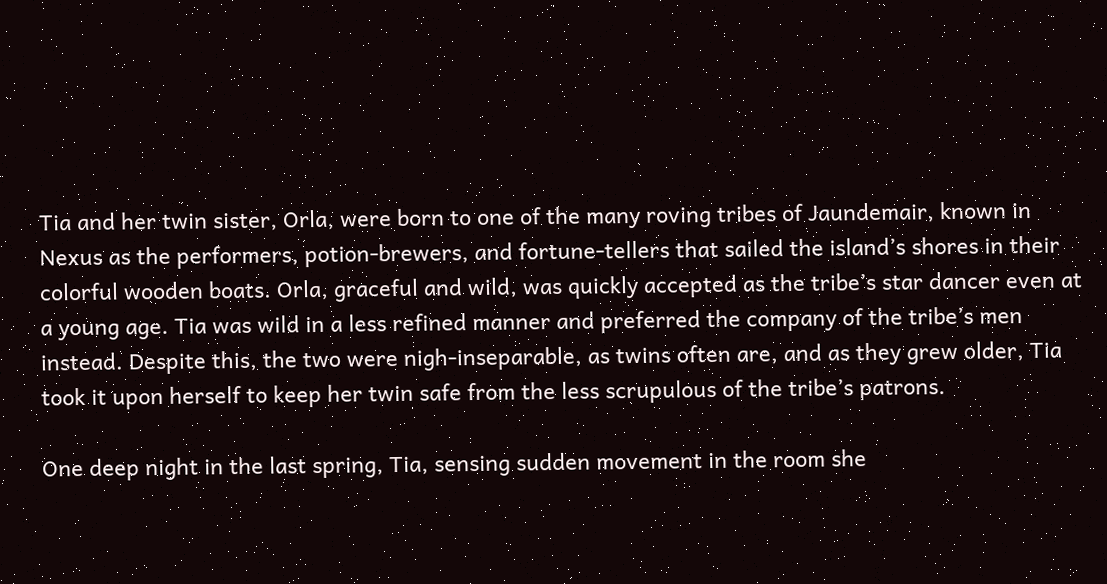Tia and her twin sister, Orla, were born to one of the many roving tribes of Jaundemair, known in Nexus as the performers, potion-brewers, and fortune-tellers that sailed the island’s shores in their colorful wooden boats. Orla, graceful and wild, was quickly accepted as the tribe’s star dancer even at a young age. Tia was wild in a less refined manner and preferred the company of the tribe’s men instead. Despite this, the two were nigh-inseparable, as twins often are, and as they grew older, Tia took it upon herself to keep her twin safe from the less scrupulous of the tribe’s patrons.

One deep night in the last spring, Tia, sensing sudden movement in the room she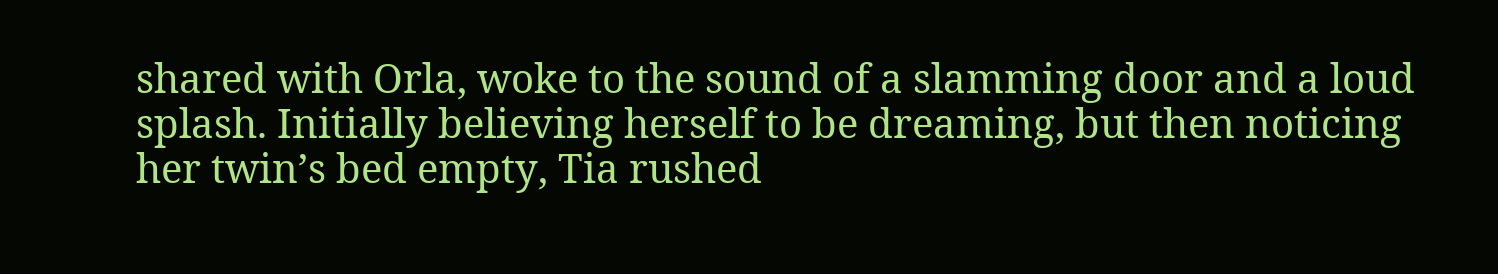shared with Orla, woke to the sound of a slamming door and a loud splash. Initially believing herself to be dreaming, but then noticing her twin’s bed empty, Tia rushed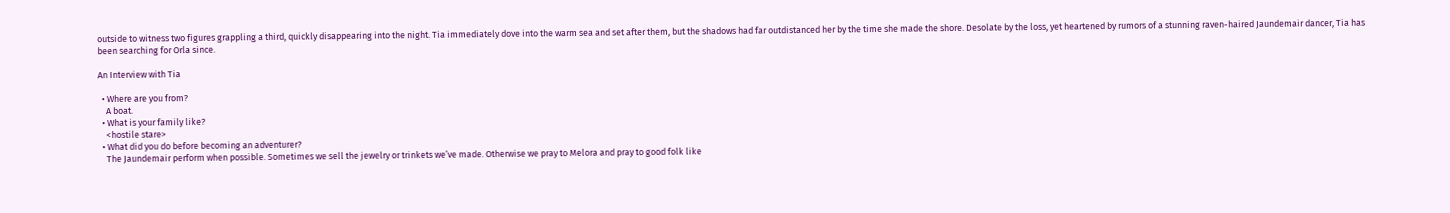outside to witness two figures grappling a third, quickly disappearing into the night. Tia immediately dove into the warm sea and set after them, but the shadows had far outdistanced her by the time she made the shore. Desolate by the loss, yet heartened by rumors of a stunning raven-haired Jaundemair dancer, Tia has been searching for Orla since.

An Interview with Tia

  • Where are you from?
    A boat.
  • What is your family like?
    <hostile stare>
  • What did you do before becoming an adventurer?
    The Jaundemair perform when possible. Sometimes we sell the jewelry or trinkets we’ve made. Otherwise we pray to Melora and pray to good folk like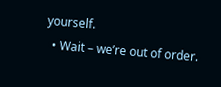yourself.
  • Wait – we’re out of order.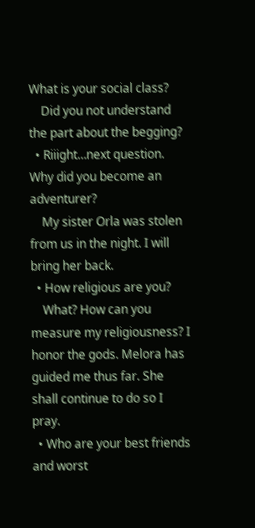What is your social class?
    Did you not understand the part about the begging?
  • Riiight…next question. Why did you become an adventurer?
    My sister Orla was stolen from us in the night. I will bring her back.
  • How religious are you?
    What? How can you measure my religiousness? I honor the gods. Melora has guided me thus far. She shall continue to do so I pray.
  • Who are your best friends and worst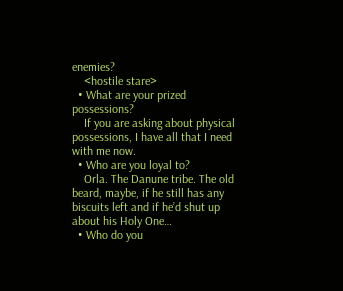enemies?
    <hostile stare>
  • What are your prized possessions?
    If you are asking about physical possessions, I have all that I need with me now.
  • Who are you loyal to?
    Orla. The Danune tribe. The old beard, maybe, if he still has any biscuits left and if he’d shut up about his Holy One…
  • Who do you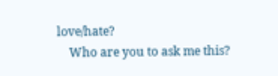love/hate?
    Who are you to ask me this?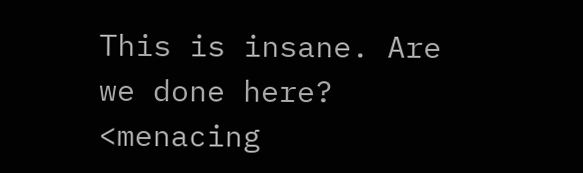This is insane. Are we done here? <menacing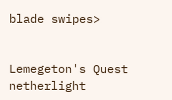blade swipes>


Lemegeton's Quest netherlight